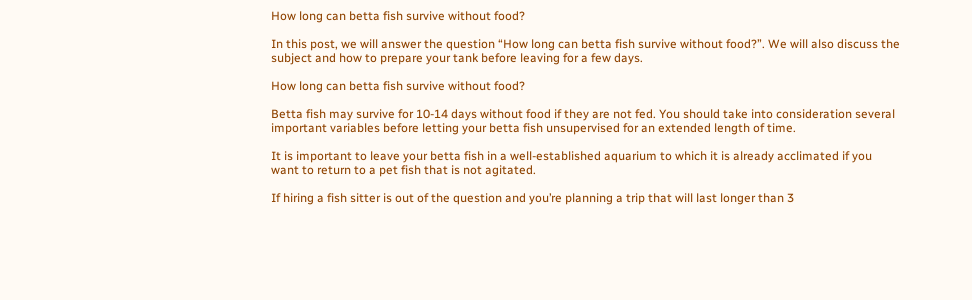How long can betta fish survive without food?

In this post, we will answer the question “How long can betta fish survive without food?”. We will also discuss the subject and how to prepare your tank before leaving for a few days.

How long can betta fish survive without food?

Betta fish may survive for 10-14 days without food if they are not fed. You should take into consideration several important variables before letting your betta fish unsupervised for an extended length of time.

It is important to leave your betta fish in a well-established aquarium to which it is already acclimated if you want to return to a pet fish that is not agitated.

If hiring a fish sitter is out of the question and you’re planning a trip that will last longer than 3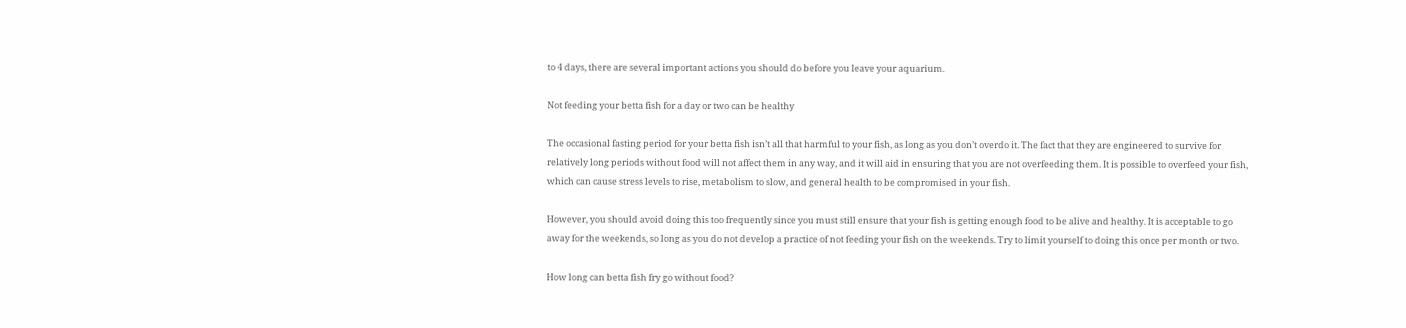to 4 days, there are several important actions you should do before you leave your aquarium.

Not feeding your betta fish for a day or two can be healthy

The occasional fasting period for your betta fish isn’t all that harmful to your fish, as long as you don’t overdo it. The fact that they are engineered to survive for relatively long periods without food will not affect them in any way, and it will aid in ensuring that you are not overfeeding them. It is possible to overfeed your fish, which can cause stress levels to rise, metabolism to slow, and general health to be compromised in your fish.

However, you should avoid doing this too frequently since you must still ensure that your fish is getting enough food to be alive and healthy. It is acceptable to go away for the weekends, so long as you do not develop a practice of not feeding your fish on the weekends. Try to limit yourself to doing this once per month or two.

How long can betta fish fry go without food?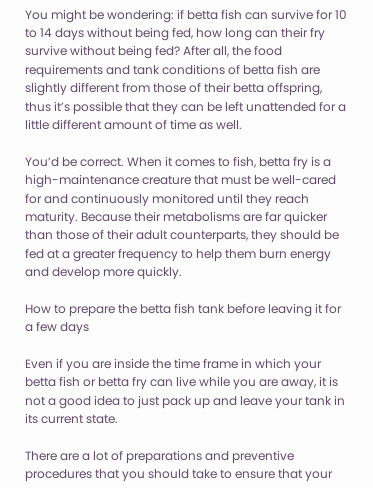You might be wondering: if betta fish can survive for 10 to 14 days without being fed, how long can their fry survive without being fed? After all, the food requirements and tank conditions of betta fish are slightly different from those of their betta offspring, thus it’s possible that they can be left unattended for a little different amount of time as well.

You’d be correct. When it comes to fish, betta fry is a high-maintenance creature that must be well-cared for and continuously monitored until they reach maturity. Because their metabolisms are far quicker than those of their adult counterparts, they should be fed at a greater frequency to help them burn energy and develop more quickly.

How to prepare the betta fish tank before leaving it for a few days

Even if you are inside the time frame in which your betta fish or betta fry can live while you are away, it is not a good idea to just pack up and leave your tank in its current state.

There are a lot of preparations and preventive procedures that you should take to ensure that your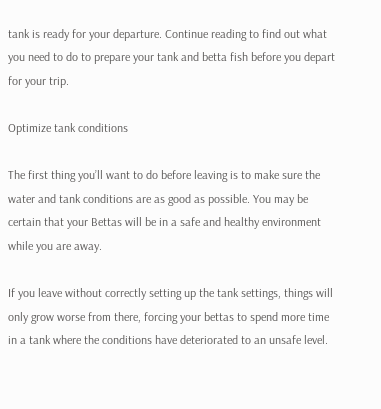tank is ready for your departure. Continue reading to find out what you need to do to prepare your tank and betta fish before you depart for your trip.

Optimize tank conditions

The first thing you’ll want to do before leaving is to make sure the water and tank conditions are as good as possible. You may be certain that your Bettas will be in a safe and healthy environment while you are away.

If you leave without correctly setting up the tank settings, things will only grow worse from there, forcing your bettas to spend more time in a tank where the conditions have deteriorated to an unsafe level.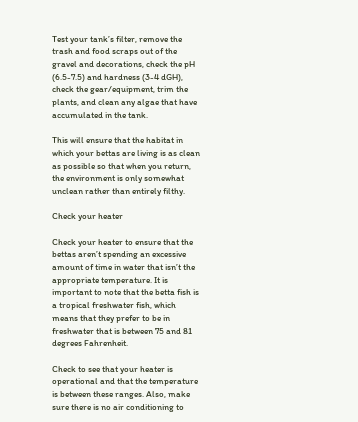Test your tank’s filter, remove the trash and food scraps out of the gravel and decorations, check the pH (6.5-7.5) and hardness (3-4 dGH), check the gear/equipment, trim the plants, and clean any algae that have accumulated in the tank.

This will ensure that the habitat in which your bettas are living is as clean as possible so that when you return, the environment is only somewhat unclean rather than entirely filthy.

Check your heater

Check your heater to ensure that the bettas aren’t spending an excessive amount of time in water that isn’t the appropriate temperature. It is important to note that the betta fish is a tropical freshwater fish, which means that they prefer to be in freshwater that is between 75 and 81 degrees Fahrenheit.

Check to see that your heater is operational and that the temperature is between these ranges. Also, make sure there is no air conditioning to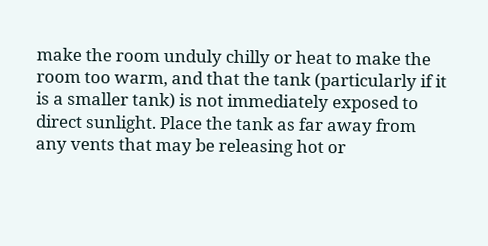make the room unduly chilly or heat to make the room too warm, and that the tank (particularly if it is a smaller tank) is not immediately exposed to direct sunlight. Place the tank as far away from any vents that may be releasing hot or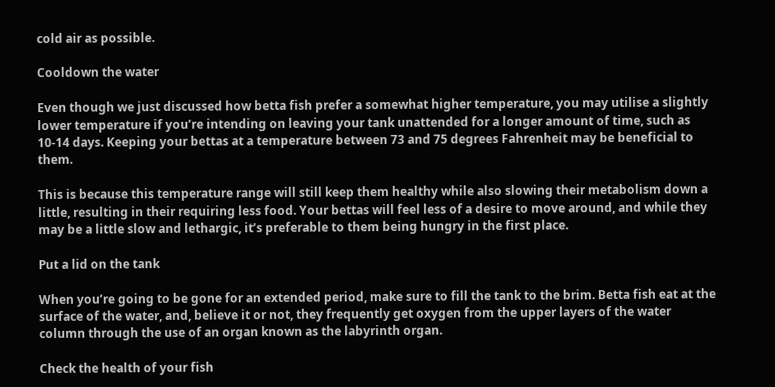cold air as possible.

Cooldown the water

Even though we just discussed how betta fish prefer a somewhat higher temperature, you may utilise a slightly lower temperature if you’re intending on leaving your tank unattended for a longer amount of time, such as 10-14 days. Keeping your bettas at a temperature between 73 and 75 degrees Fahrenheit may be beneficial to them.

This is because this temperature range will still keep them healthy while also slowing their metabolism down a little, resulting in their requiring less food. Your bettas will feel less of a desire to move around, and while they may be a little slow and lethargic, it’s preferable to them being hungry in the first place.

Put a lid on the tank

When you’re going to be gone for an extended period, make sure to fill the tank to the brim. Betta fish eat at the surface of the water, and, believe it or not, they frequently get oxygen from the upper layers of the water column through the use of an organ known as the labyrinth organ.

Check the health of your fish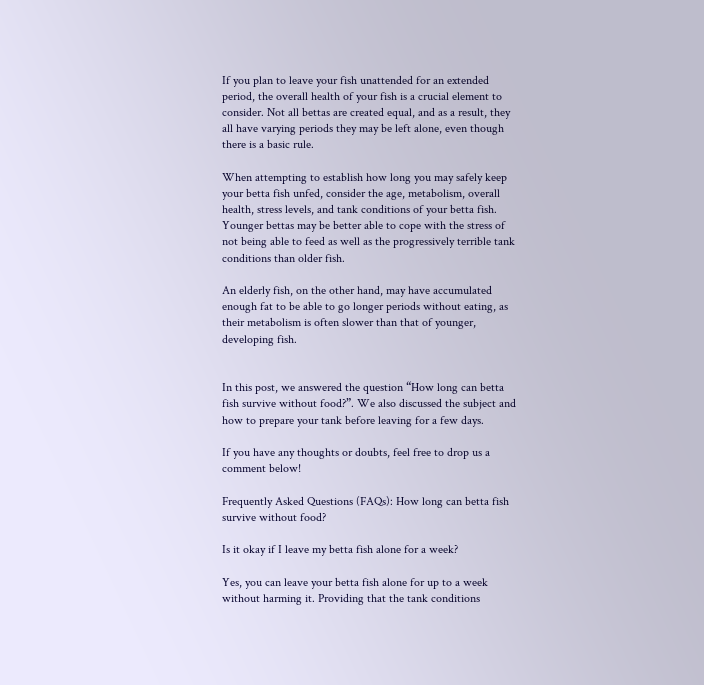If you plan to leave your fish unattended for an extended period, the overall health of your fish is a crucial element to consider. Not all bettas are created equal, and as a result, they all have varying periods they may be left alone, even though there is a basic rule.

When attempting to establish how long you may safely keep your betta fish unfed, consider the age, metabolism, overall health, stress levels, and tank conditions of your betta fish. Younger bettas may be better able to cope with the stress of not being able to feed as well as the progressively terrible tank conditions than older fish.

An elderly fish, on the other hand, may have accumulated enough fat to be able to go longer periods without eating, as their metabolism is often slower than that of younger, developing fish.


In this post, we answered the question “How long can betta fish survive without food?”. We also discussed the subject and how to prepare your tank before leaving for a few days.

If you have any thoughts or doubts, feel free to drop us a comment below!

Frequently Asked Questions (FAQs): How long can betta fish survive without food?

Is it okay if I leave my betta fish alone for a week?

Yes, you can leave your betta fish alone for up to a week without harming it. Providing that the tank conditions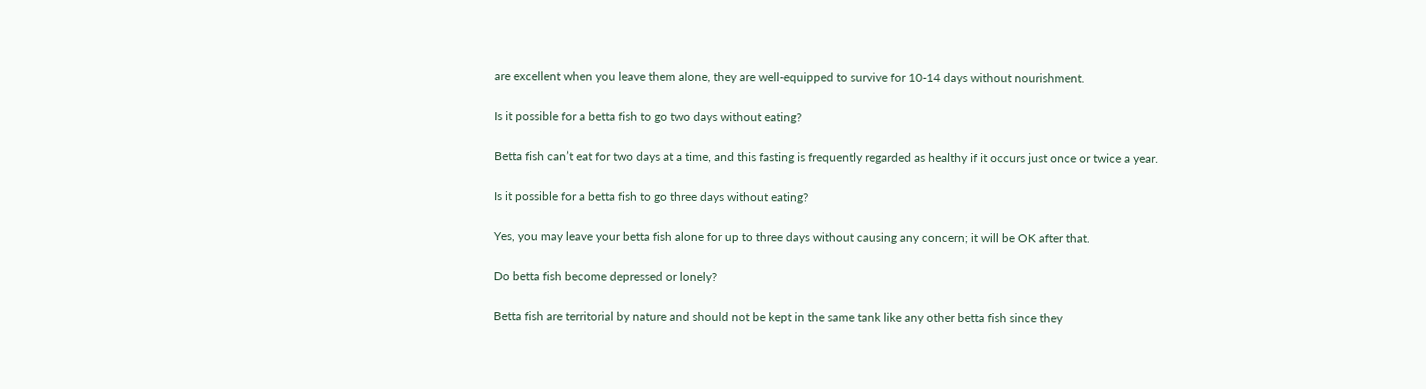are excellent when you leave them alone, they are well-equipped to survive for 10-14 days without nourishment.

Is it possible for a betta fish to go two days without eating?

Betta fish can’t eat for two days at a time, and this fasting is frequently regarded as healthy if it occurs just once or twice a year.

Is it possible for a betta fish to go three days without eating?

Yes, you may leave your betta fish alone for up to three days without causing any concern; it will be OK after that.

Do betta fish become depressed or lonely?

Betta fish are territorial by nature and should not be kept in the same tank like any other betta fish since they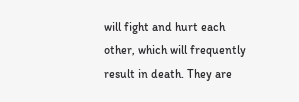will fight and hurt each other, which will frequently result in death. They are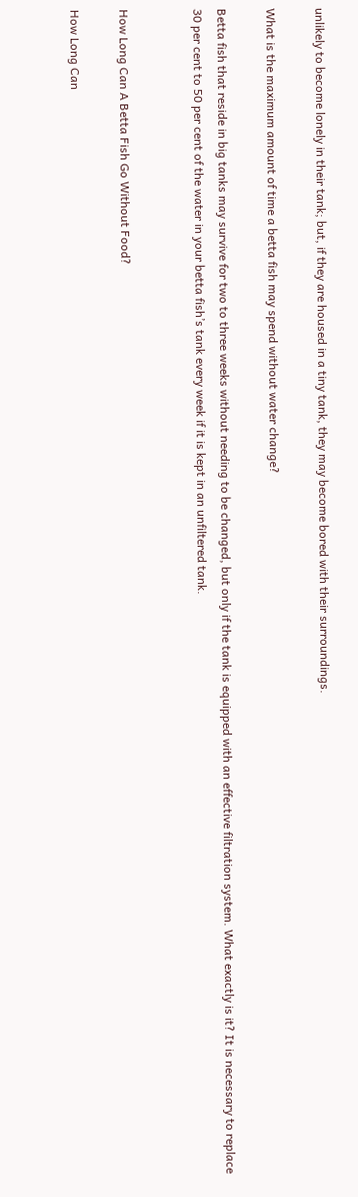unlikely to become lonely in their tank; but, if they are housed in a tiny tank, they may become bored with their surroundings.

What is the maximum amount of time a betta fish may spend without water change?

Betta fish that reside in big tanks may survive for two to three weeks without needing to be changed, but only if the tank is equipped with an effective filtration system. What exactly is it? It is necessary to replace 30 per cent to 50 per cent of the water in your betta fish’s tank every week if it is kept in an unfiltered tank.


How Long Can A Betta Fish Go Without Food?

How Long Can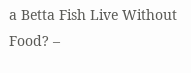a Betta Fish Live Without Food? –